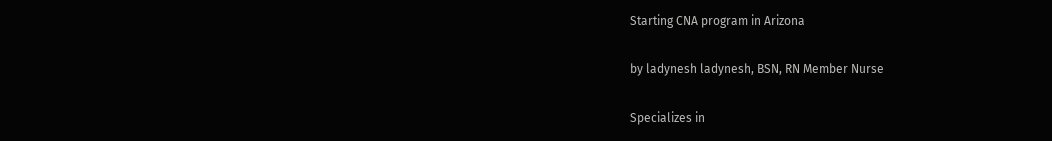Starting CNA program in Arizona

by ladynesh ladynesh, BSN, RN Member Nurse

Specializes in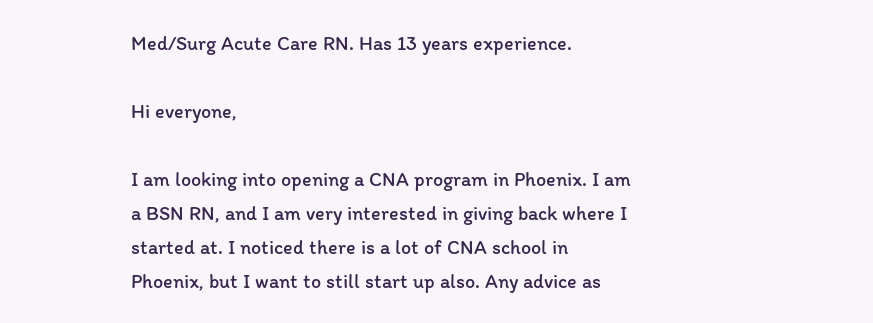Med/Surg Acute Care RN. Has 13 years experience.

Hi everyone,

I am looking into opening a CNA program in Phoenix. I am a BSN RN, and I am very interested in giving back where I started at. I noticed there is a lot of CNA school in Phoenix, but I want to still start up also. Any advice as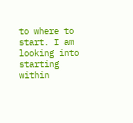to where to start. I am looking into starting within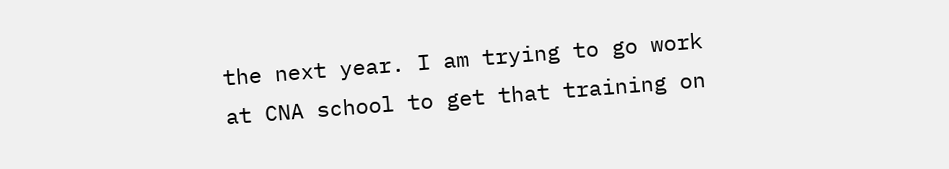the next year. I am trying to go work at CNA school to get that training on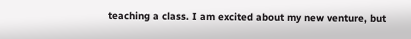teaching a class. I am excited about my new venture, but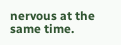nervous at the same time.